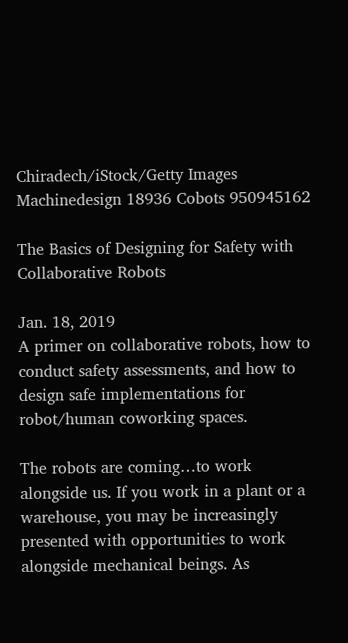Chiradech/iStock/Getty Images
Machinedesign 18936 Cobots 950945162

The Basics of Designing for Safety with Collaborative Robots

Jan. 18, 2019
A primer on collaborative robots, how to conduct safety assessments, and how to design safe implementations for robot/human coworking spaces.

The robots are coming…to work alongside us. If you work in a plant or a warehouse, you may be increasingly presented with opportunities to work alongside mechanical beings. As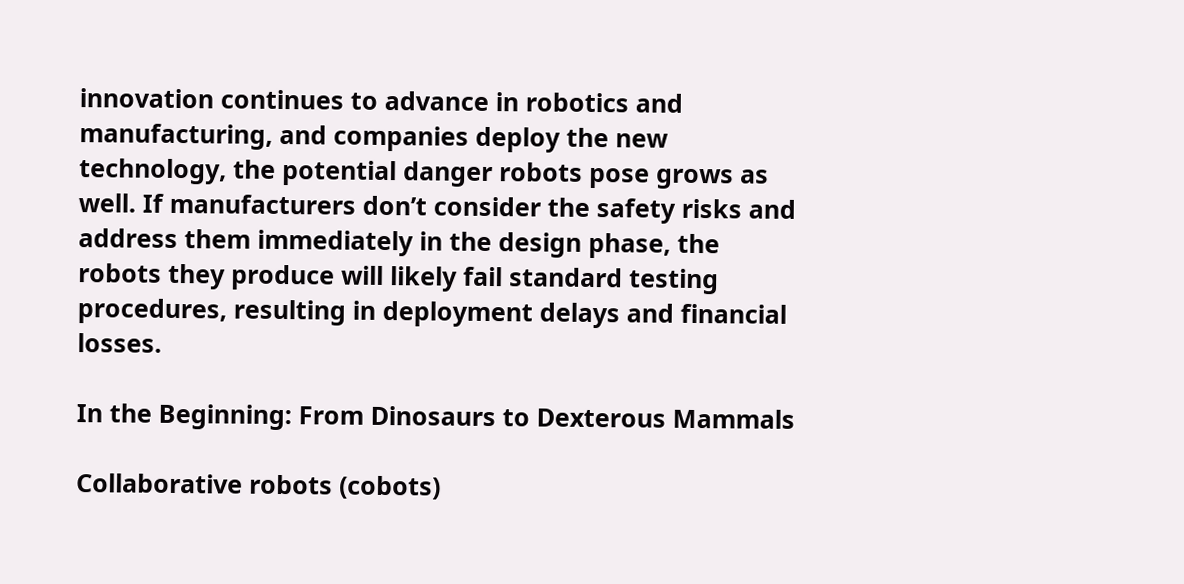innovation continues to advance in robotics and manufacturing, and companies deploy the new technology, the potential danger robots pose grows as well. If manufacturers don’t consider the safety risks and address them immediately in the design phase, the robots they produce will likely fail standard testing procedures, resulting in deployment delays and financial losses.

In the Beginning: From Dinosaurs to Dexterous Mammals

Collaborative robots (cobots)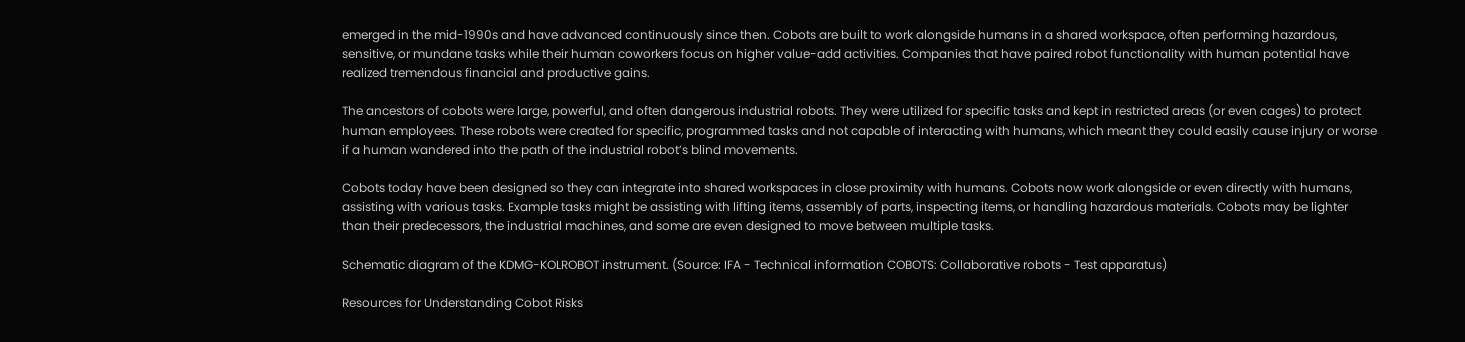emerged in the mid-1990s and have advanced continuously since then. Cobots are built to work alongside humans in a shared workspace, often performing hazardous, sensitive, or mundane tasks while their human coworkers focus on higher value-add activities. Companies that have paired robot functionality with human potential have realized tremendous financial and productive gains.

The ancestors of cobots were large, powerful, and often dangerous industrial robots. They were utilized for specific tasks and kept in restricted areas (or even cages) to protect human employees. These robots were created for specific, programmed tasks and not capable of interacting with humans, which meant they could easily cause injury or worse if a human wandered into the path of the industrial robot’s blind movements.

Cobots today have been designed so they can integrate into shared workspaces in close proximity with humans. Cobots now work alongside or even directly with humans, assisting with various tasks. Example tasks might be assisting with lifting items, assembly of parts, inspecting items, or handling hazardous materials. Cobots may be lighter than their predecessors, the industrial machines, and some are even designed to move between multiple tasks.

Schematic diagram of the KDMG-KOLROBOT instrument. (Source: IFA - Technical information COBOTS: Collaborative robots - Test apparatus)

Resources for Understanding Cobot Risks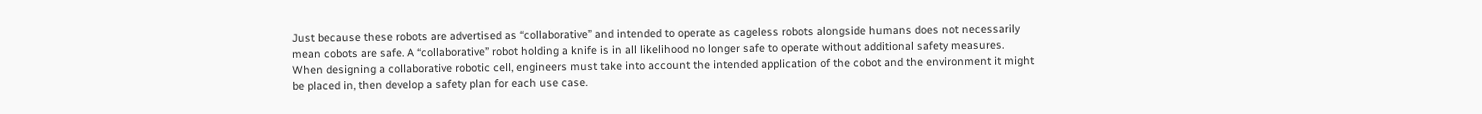Just because these robots are advertised as “collaborative” and intended to operate as cageless robots alongside humans does not necessarily mean cobots are safe. A “collaborative” robot holding a knife is in all likelihood no longer safe to operate without additional safety measures. When designing a collaborative robotic cell, engineers must take into account the intended application of the cobot and the environment it might be placed in, then develop a safety plan for each use case.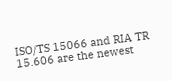ISO/TS 15066 and RIA TR 15.606 are the newest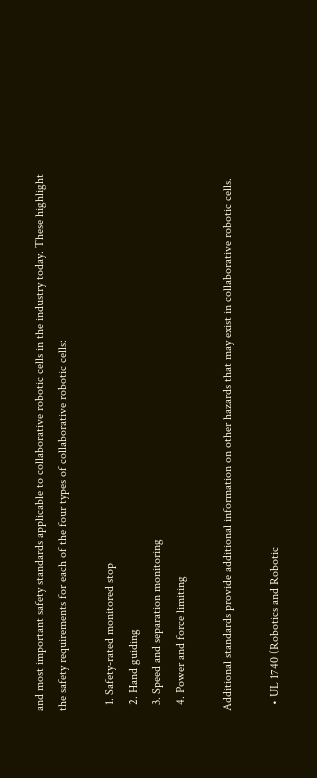and most important safety standards applicable to collaborative robotic cells in the industry today. These highlight the safety requirements for each of the four types of collaborative robotic cells:

  1. Safety-rated monitored stop
  2. Hand guiding
  3. Speed and separation monitoring
  4. Power and force limiting

Additional standards provide additional information on other hazards that may exist in collaborative robotic cells.

  • UL 1740 (Robotics and Robotic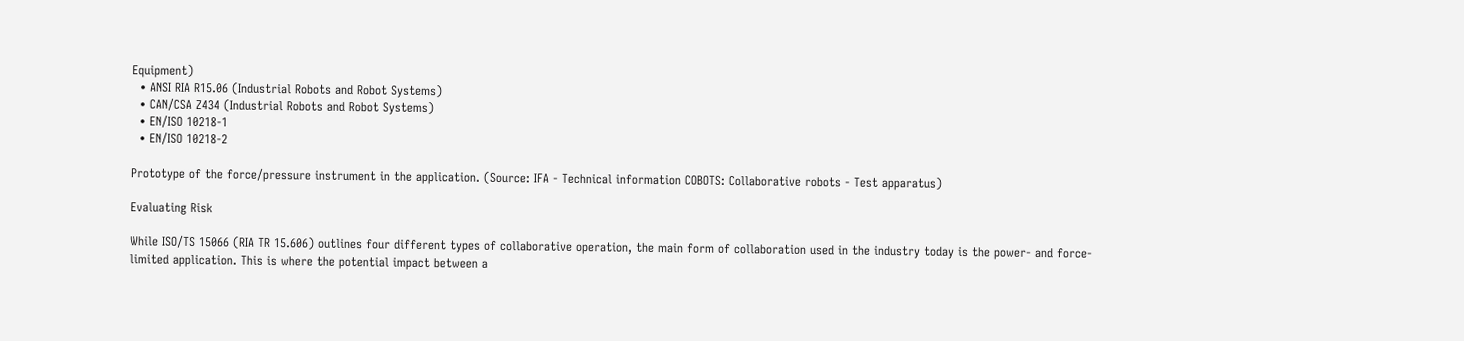Equipment)
  • ANSI RIA R15.06 (Industrial Robots and Robot Systems)
  • CAN/CSA Z434 (Industrial Robots and Robot Systems)
  • EN/ISO 10218-1
  • EN/ISO 10218-2

Prototype of the force/pressure instrument in the application. (Source: IFA - Technical information COBOTS: Collaborative robots - Test apparatus)

Evaluating Risk

While ISO/TS 15066 (RIA TR 15.606) outlines four different types of collaborative operation, the main form of collaboration used in the industry today is the power- and force-limited application. This is where the potential impact between a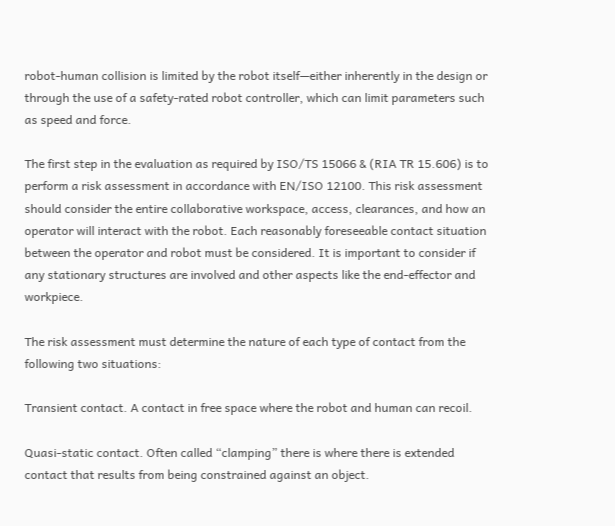robot-human collision is limited by the robot itself—either inherently in the design or through the use of a safety-rated robot controller, which can limit parameters such as speed and force.

The first step in the evaluation as required by ISO/TS 15066 & (RIA TR 15.606) is to perform a risk assessment in accordance with EN/ISO 12100. This risk assessment should consider the entire collaborative workspace, access, clearances, and how an operator will interact with the robot. Each reasonably foreseeable contact situation between the operator and robot must be considered. It is important to consider if any stationary structures are involved and other aspects like the end-effector and workpiece.

The risk assessment must determine the nature of each type of contact from the following two situations:

Transient contact. A contact in free space where the robot and human can recoil.

Quasi-static contact. Often called “clamping” there is where there is extended contact that results from being constrained against an object.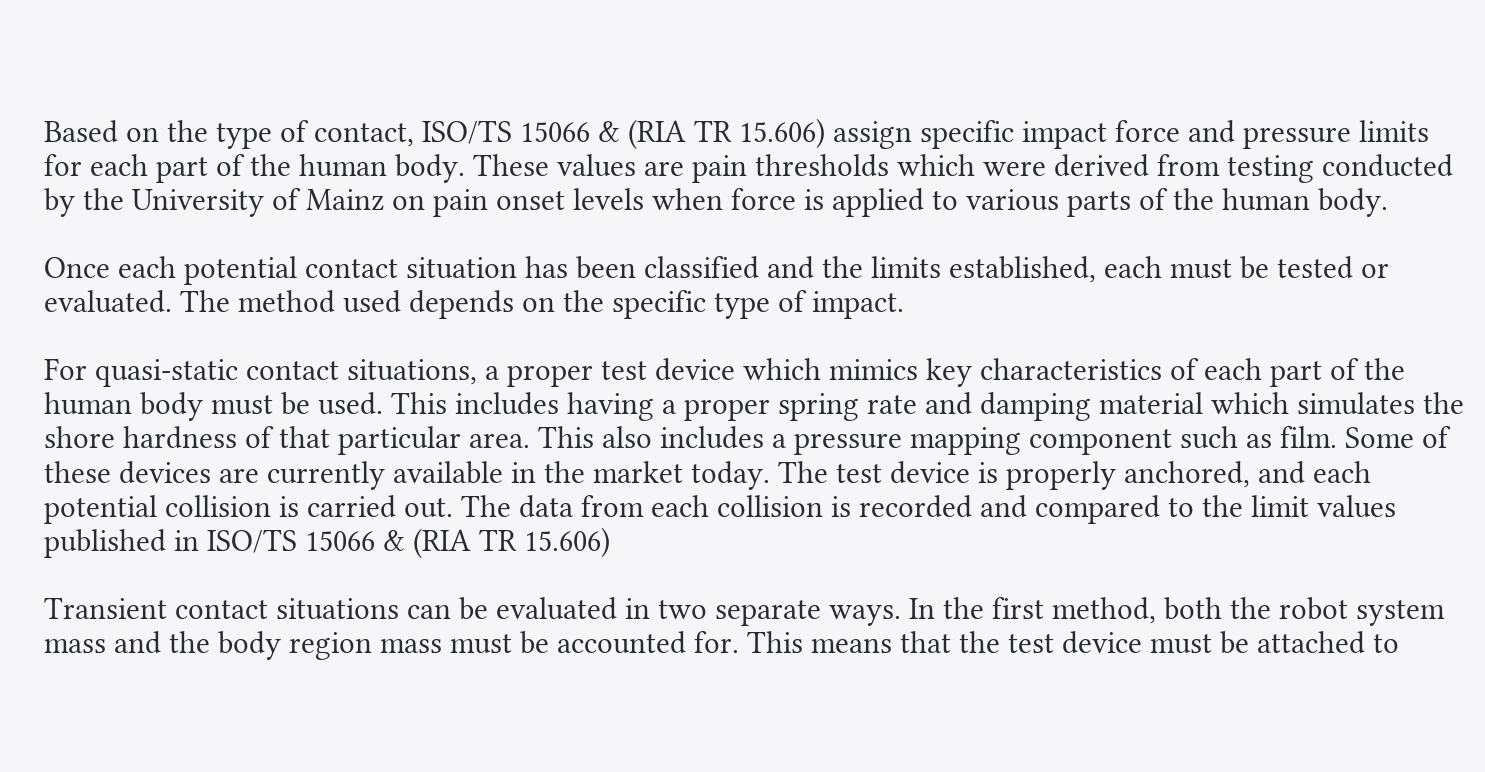Based on the type of contact, ISO/TS 15066 & (RIA TR 15.606) assign specific impact force and pressure limits for each part of the human body. These values are pain thresholds which were derived from testing conducted by the University of Mainz on pain onset levels when force is applied to various parts of the human body.

Once each potential contact situation has been classified and the limits established, each must be tested or evaluated. The method used depends on the specific type of impact.

For quasi-static contact situations, a proper test device which mimics key characteristics of each part of the human body must be used. This includes having a proper spring rate and damping material which simulates the shore hardness of that particular area. This also includes a pressure mapping component such as film. Some of these devices are currently available in the market today. The test device is properly anchored, and each potential collision is carried out. The data from each collision is recorded and compared to the limit values published in ISO/TS 15066 & (RIA TR 15.606)

Transient contact situations can be evaluated in two separate ways. In the first method, both the robot system mass and the body region mass must be accounted for. This means that the test device must be attached to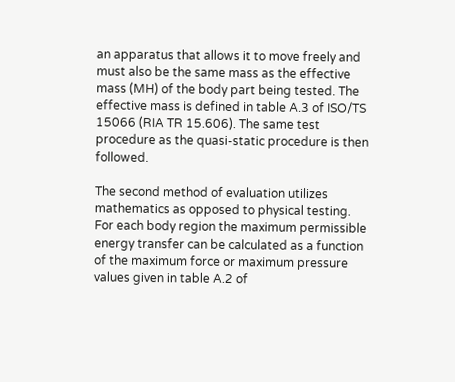an apparatus that allows it to move freely and must also be the same mass as the effective mass (MH) of the body part being tested. The effective mass is defined in table A.3 of ISO/TS 15066 (RIA TR 15.606). The same test procedure as the quasi-static procedure is then followed.

The second method of evaluation utilizes mathematics as opposed to physical testing. For each body region the maximum permissible energy transfer can be calculated as a function of the maximum force or maximum pressure values given in table A.2 of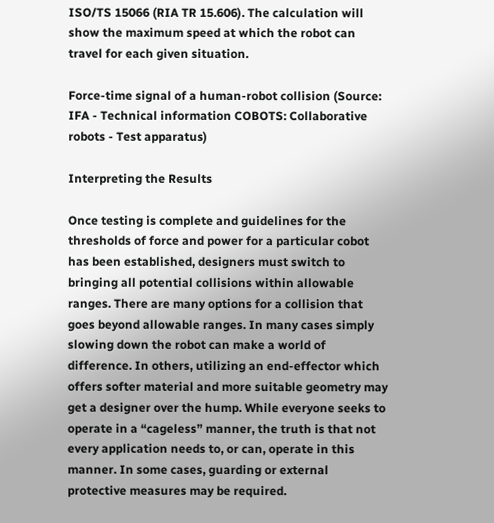ISO/TS 15066 (RIA TR 15.606). The calculation will show the maximum speed at which the robot can travel for each given situation.

Force-time signal of a human-robot collision (Source: IFA - Technical information COBOTS: Collaborative robots - Test apparatus)

Interpreting the Results

Once testing is complete and guidelines for the thresholds of force and power for a particular cobot has been established, designers must switch to bringing all potential collisions within allowable ranges. There are many options for a collision that goes beyond allowable ranges. In many cases simply slowing down the robot can make a world of difference. In others, utilizing an end-effector which offers softer material and more suitable geometry may get a designer over the hump. While everyone seeks to operate in a “cageless” manner, the truth is that not every application needs to, or can, operate in this manner. In some cases, guarding or external protective measures may be required.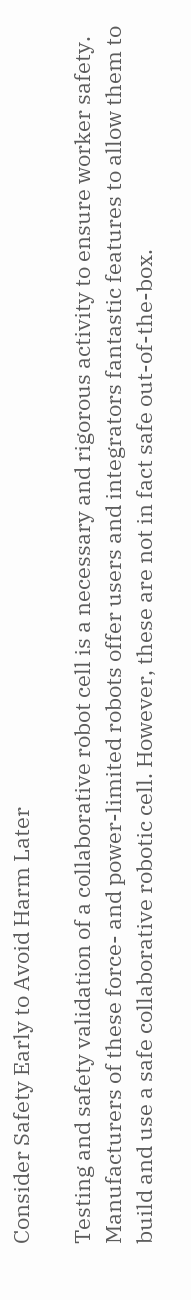Consider Safety Early to Avoid Harm Later

Testing and safety validation of a collaborative robot cell is a necessary and rigorous activity to ensure worker safety. Manufacturers of these force- and power-limited robots offer users and integrators fantastic features to allow them to build and use a safe collaborative robotic cell. However, these are not in fact safe out-of-the-box.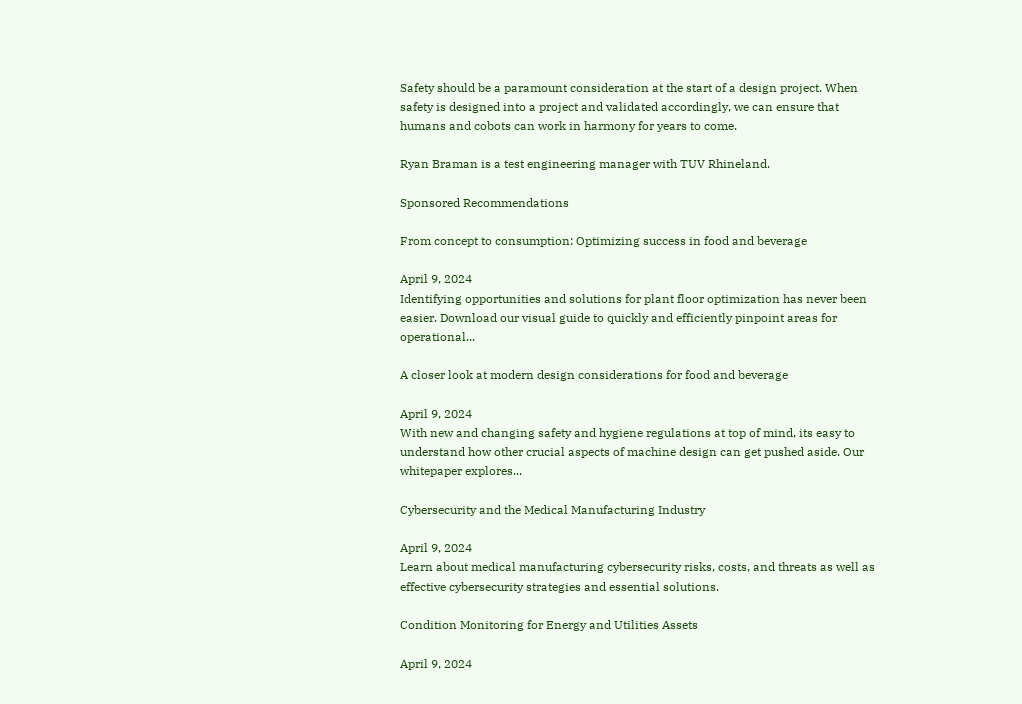Safety should be a paramount consideration at the start of a design project. When safety is designed into a project and validated accordingly, we can ensure that humans and cobots can work in harmony for years to come.

Ryan Braman is a test engineering manager with TUV Rhineland.

Sponsored Recommendations

From concept to consumption: Optimizing success in food and beverage

April 9, 2024
Identifying opportunities and solutions for plant floor optimization has never been easier. Download our visual guide to quickly and efficiently pinpoint areas for operational...

A closer look at modern design considerations for food and beverage

April 9, 2024
With new and changing safety and hygiene regulations at top of mind, its easy to understand how other crucial aspects of machine design can get pushed aside. Our whitepaper explores...

Cybersecurity and the Medical Manufacturing Industry

April 9, 2024
Learn about medical manufacturing cybersecurity risks, costs, and threats as well as effective cybersecurity strategies and essential solutions.

Condition Monitoring for Energy and Utilities Assets

April 9, 2024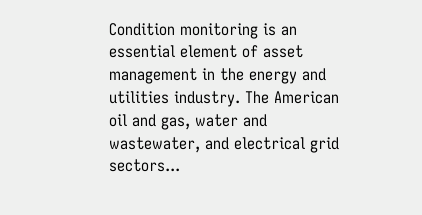Condition monitoring is an essential element of asset management in the energy and utilities industry. The American oil and gas, water and wastewater, and electrical grid sectors...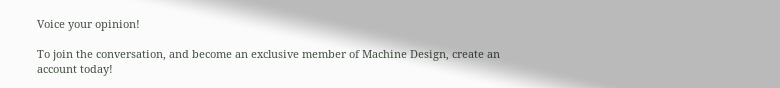Voice your opinion!

To join the conversation, and become an exclusive member of Machine Design, create an account today!